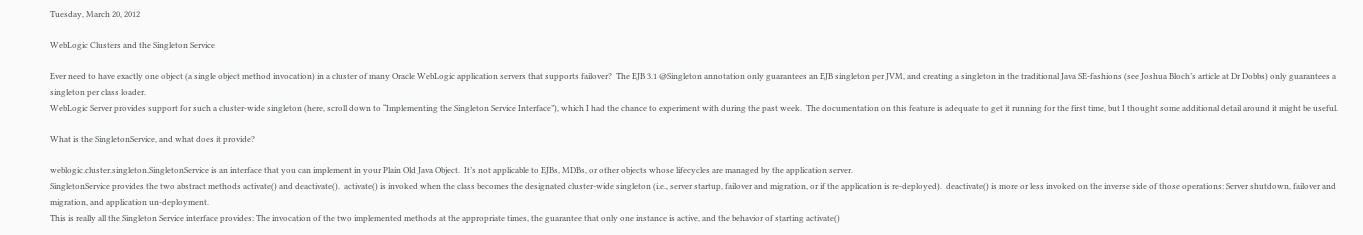Tuesday, March 20, 2012

WebLogic Clusters and the Singleton Service

Ever need to have exactly one object (a single object method invocation) in a cluster of many Oracle WebLogic application servers that supports failover?  The EJB 3.1 @Singleton annotation only guarantees an EJB singleton per JVM, and creating a singleton in the traditional Java SE-fashions (see Joshua Bloch’s article at Dr Dobbs) only guarantees a singleton per class loader.
WebLogic Server provides support for such a cluster-wide singleton (here, scroll down to “Implementing the Singleton Service Interface”), which I had the chance to experiment with during the past week.  The documentation on this feature is adequate to get it running for the first time, but I thought some additional detail around it might be useful.

What is the SingletonService, and what does it provide?

weblogic.cluster.singleton.SingletonService is an interface that you can implement in your Plain Old Java Object.  It’s not applicable to EJBs, MDBs, or other objects whose lifecycles are managed by the application server.
SingletonService provides the two abstract methods activate() and deactivate().  activate() is invoked when the class becomes the designated cluster-wide singleton (i.e., server startup, failover and migration, or if the application is re-deployed).  deactivate() is more or less invoked on the inverse side of those operations: Server shutdown, failover and migration, and application un-deployment.
This is really all the Singleton Service interface provides: The invocation of the two implemented methods at the appropriate times, the guarantee that only one instance is active, and the behavior of starting activate()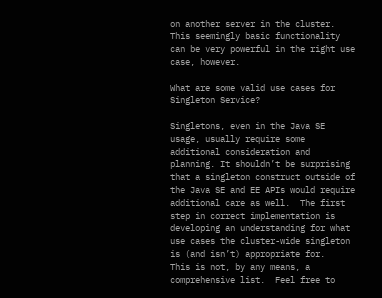on another server in the cluster.  This seemingly basic functionality can be very powerful in the right use case, however.

What are some valid use cases for Singleton Service?

Singletons, even in the Java SE usage, usually require some additional consideration and planning. It shouldn’t be surprising that a singleton construct outside of the Java SE and EE APIs would require additional care as well.  The first step in correct implementation is developing an understanding for what use cases the cluster-wide singleton is (and isn’t) appropriate for.
This is not, by any means, a comprehensive list.  Feel free to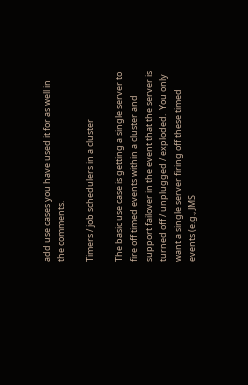add use cases you have used it for as well in the comments.

Timers / job schedulers in a cluster

The basic use case is getting a single server to fire off timed events within a cluster and support failover in the event that the server is turned off / unplugged / exploded.  You only want a single server firing off these timed events (e.g., JMS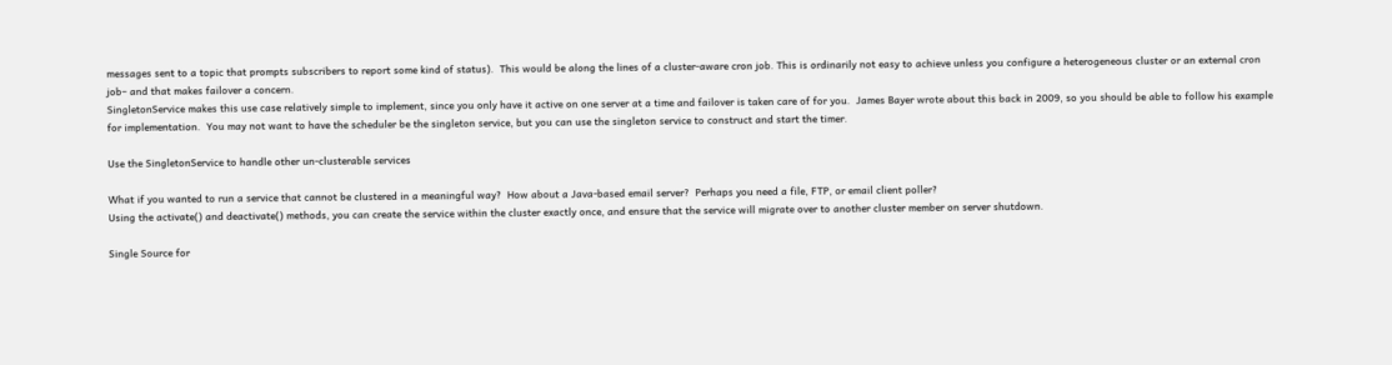messages sent to a topic that prompts subscribers to report some kind of status).  This would be along the lines of a cluster-aware cron job. This is ordinarily not easy to achieve unless you configure a heterogeneous cluster or an external cron job– and that makes failover a concern.
SingletonService makes this use case relatively simple to implement, since you only have it active on one server at a time and failover is taken care of for you.  James Bayer wrote about this back in 2009, so you should be able to follow his example for implementation.  You may not want to have the scheduler be the singleton service, but you can use the singleton service to construct and start the timer.

Use the SingletonService to handle other un-clusterable services

What if you wanted to run a service that cannot be clustered in a meaningful way?  How about a Java-based email server?  Perhaps you need a file, FTP, or email client poller?
Using the activate() and deactivate() methods, you can create the service within the cluster exactly once, and ensure that the service will migrate over to another cluster member on server shutdown.

Single Source for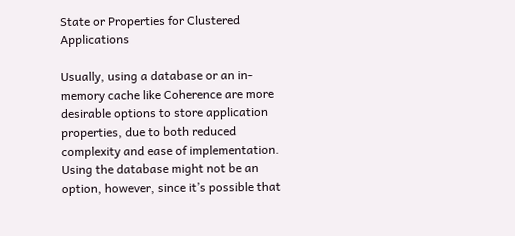State or Properties for Clustered Applications

Usually, using a database or an in-memory cache like Coherence are more desirable options to store application properties, due to both reduced complexity and ease of implementation. Using the database might not be an option, however, since it’s possible that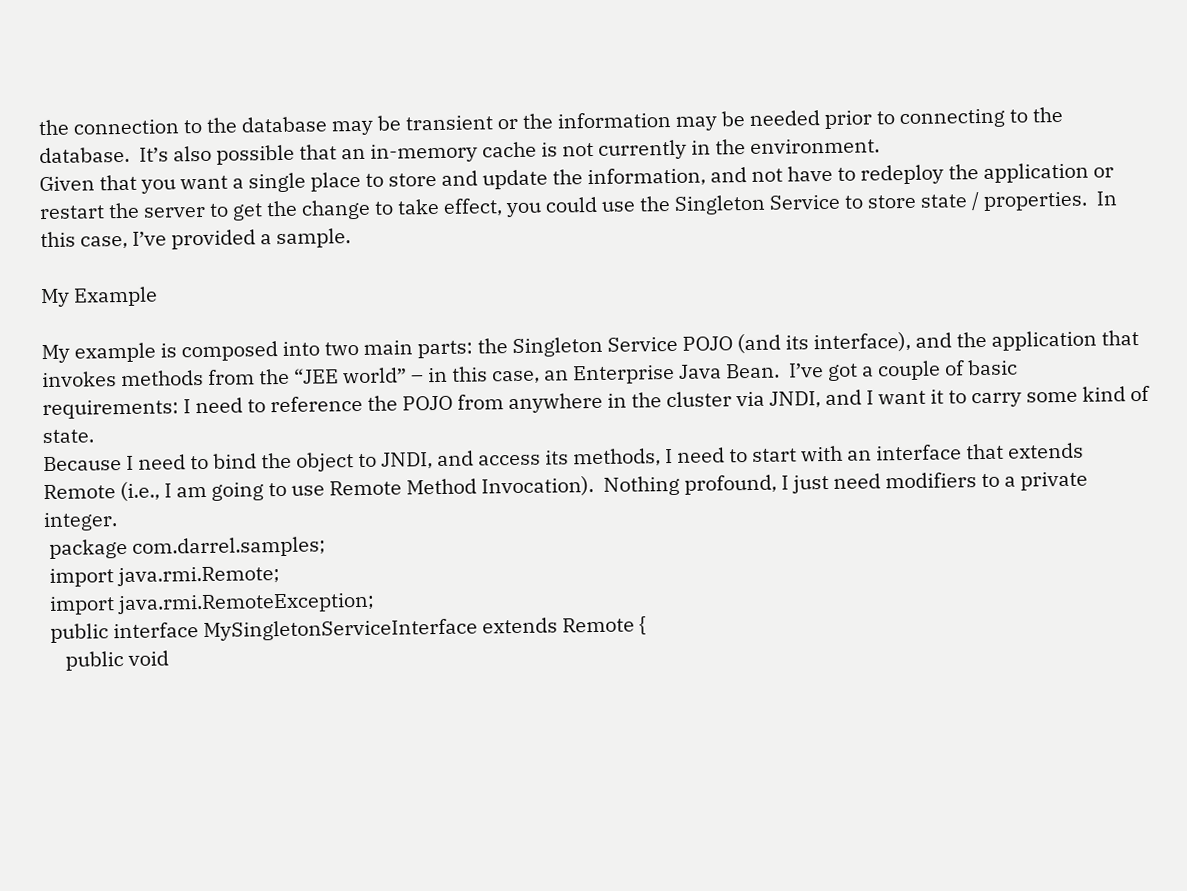the connection to the database may be transient or the information may be needed prior to connecting to the database.  It’s also possible that an in-memory cache is not currently in the environment.
Given that you want a single place to store and update the information, and not have to redeploy the application or restart the server to get the change to take effect, you could use the Singleton Service to store state / properties.  In this case, I’ve provided a sample.

My Example

My example is composed into two main parts: the Singleton Service POJO (and its interface), and the application that invokes methods from the “JEE world” – in this case, an Enterprise Java Bean.  I’ve got a couple of basic requirements: I need to reference the POJO from anywhere in the cluster via JNDI, and I want it to carry some kind of state.
Because I need to bind the object to JNDI, and access its methods, I need to start with an interface that extends Remote (i.e., I am going to use Remote Method Invocation).  Nothing profound, I just need modifiers to a private integer.
 package com.darrel.samples;
 import java.rmi.Remote;
 import java.rmi.RemoteException;
 public interface MySingletonServiceInterface extends Remote {
    public void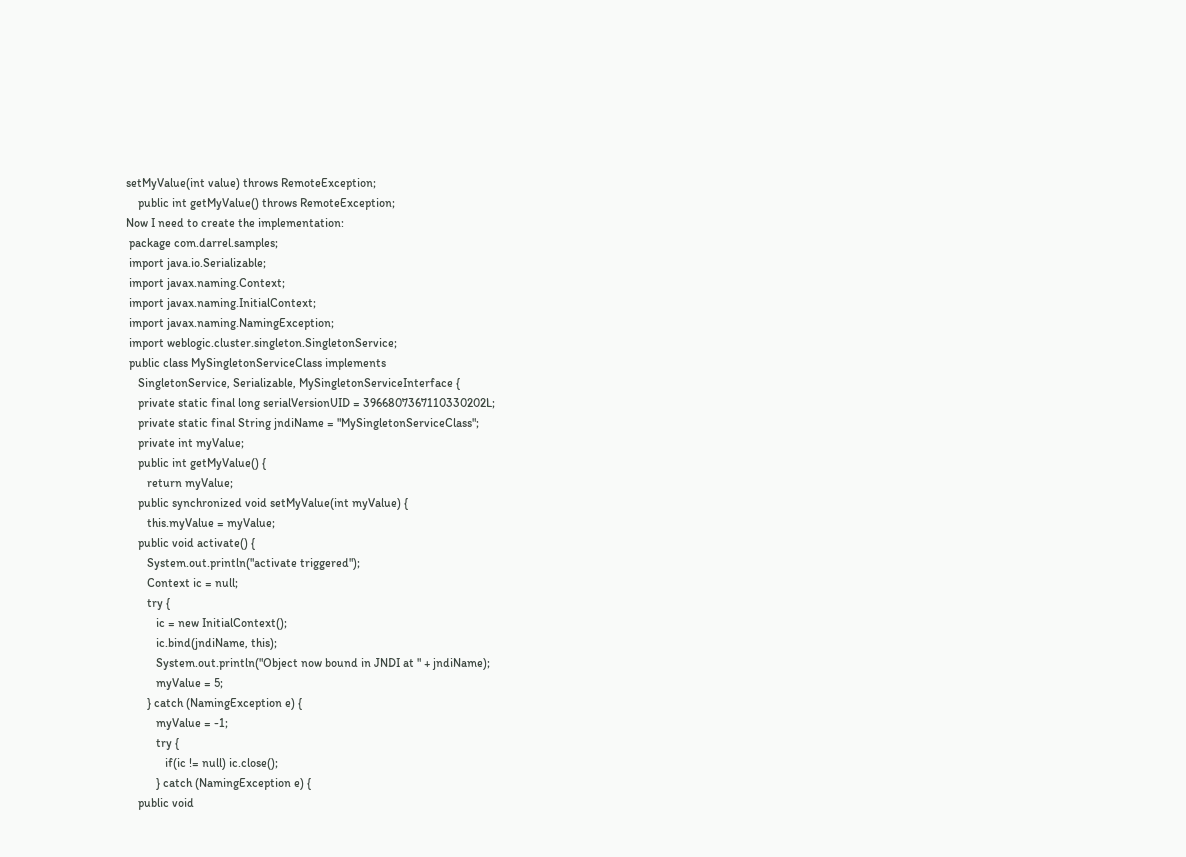setMyValue(int value) throws RemoteException;
    public int getMyValue() throws RemoteException;
Now I need to create the implementation:
 package com.darrel.samples;
 import java.io.Serializable;
 import javax.naming.Context;
 import javax.naming.InitialContext;
 import javax.naming.NamingException;
 import weblogic.cluster.singleton.SingletonService;
 public class MySingletonServiceClass implements
    SingletonService, Serializable, MySingletonServiceInterface {
    private static final long serialVersionUID = 3966807367110330202L;
    private static final String jndiName = "MySingletonServiceClass";
    private int myValue;
    public int getMyValue() {
       return myValue;
    public synchronized void setMyValue(int myValue) {
       this.myValue = myValue;
    public void activate() {
       System.out.println("activate triggered");
       Context ic = null;
       try {
          ic = new InitialContext();
          ic.bind(jndiName, this);
          System.out.println("Object now bound in JNDI at " + jndiName);
          myValue = 5;
       } catch (NamingException e) {
          myValue = -1;
          try {
             if(ic != null) ic.close();
          } catch (NamingException e) {
    public void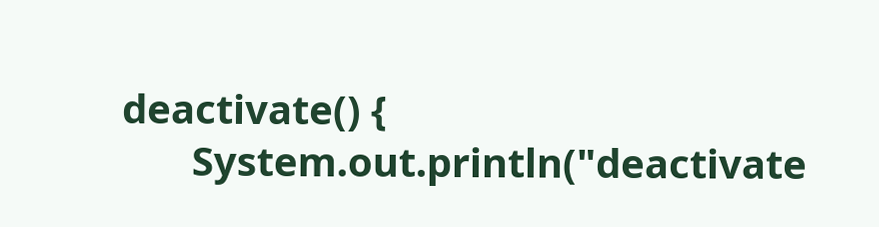deactivate() {
       System.out.println("deactivate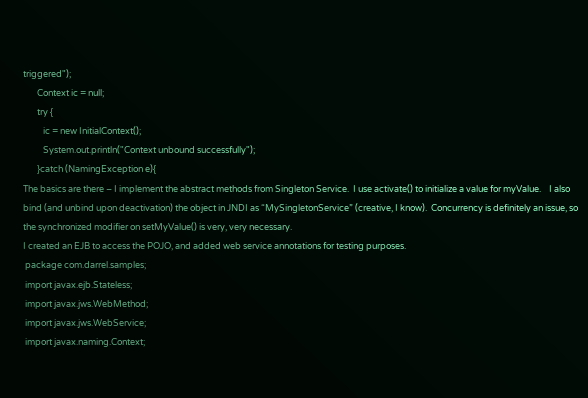triggered");
       Context ic = null;
       try {
          ic = new InitialContext();
          System.out.println("Context unbound successfully");
       }catch (NamingException e){
The basics are there – I implement the abstract methods from Singleton Service.  I use activate() to initialize a value for myValue.    I also bind (and unbind upon deactivation) the object in JNDI as “MySingletonService” (creative, I know).  Concurrency is definitely an issue, so the synchronized modifier on setMyValue() is very, very necessary.
I created an EJB to access the POJO, and added web service annotations for testing purposes.
 package com.darrel.samples;
 import javax.ejb.Stateless;
 import javax.jws.WebMethod;
 import javax.jws.WebService;
 import javax.naming.Context;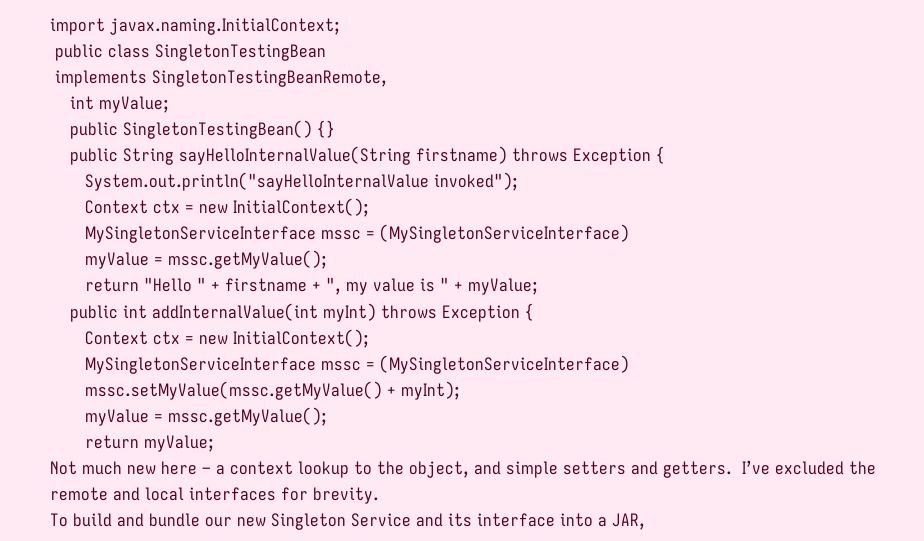import javax.naming.InitialContext;
 public class SingletonTestingBean
 implements SingletonTestingBeanRemote,
    int myValue;
    public SingletonTestingBean() {}
    public String sayHelloInternalValue(String firstname) throws Exception {
       System.out.println("sayHelloInternalValue invoked");
       Context ctx = new InitialContext();
       MySingletonServiceInterface mssc = (MySingletonServiceInterface)
       myValue = mssc.getMyValue();
       return "Hello " + firstname + ", my value is " + myValue;
    public int addInternalValue(int myInt) throws Exception {
       Context ctx = new InitialContext();
       MySingletonServiceInterface mssc = (MySingletonServiceInterface)
       mssc.setMyValue(mssc.getMyValue() + myInt);
       myValue = mssc.getMyValue();
       return myValue;
Not much new here – a context lookup to the object, and simple setters and getters.  I’ve excluded the remote and local interfaces for brevity.
To build and bundle our new Singleton Service and its interface into a JAR,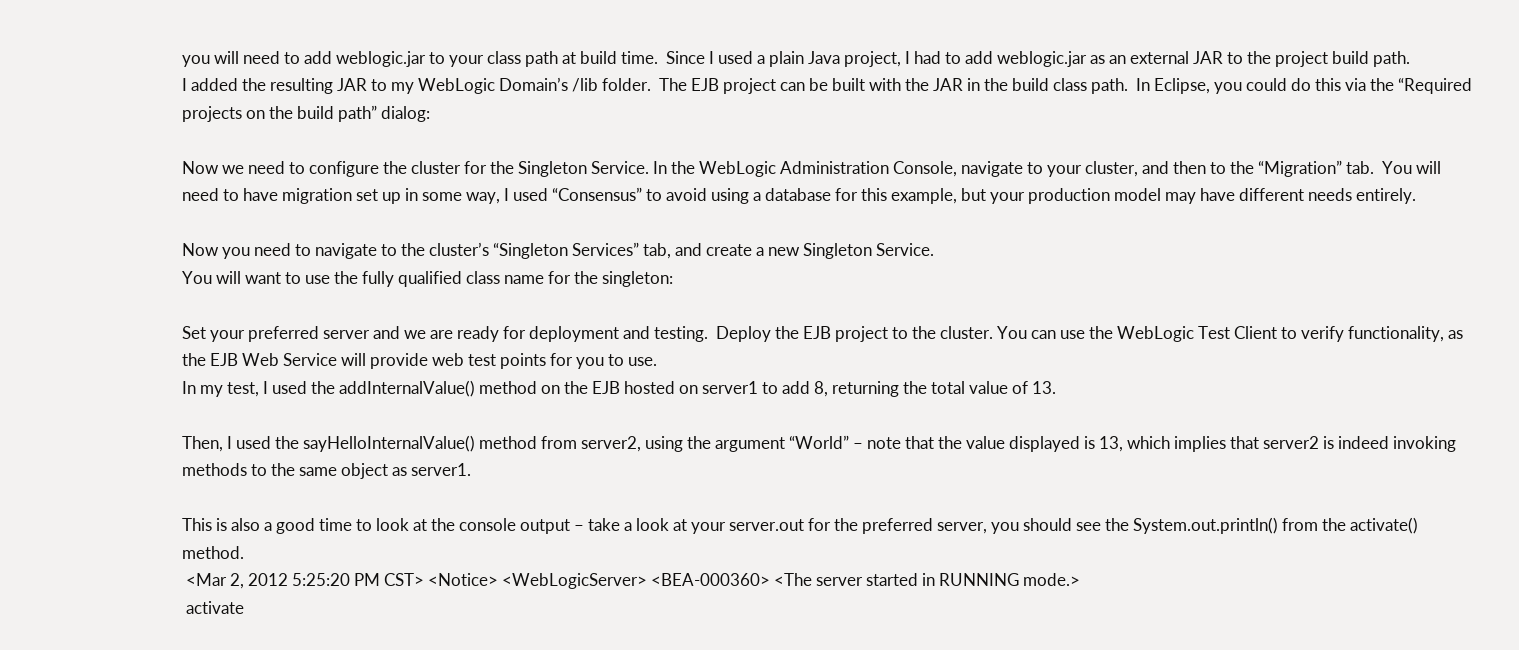you will need to add weblogic.jar to your class path at build time.  Since I used a plain Java project, I had to add weblogic.jar as an external JAR to the project build path.
I added the resulting JAR to my WebLogic Domain’s /lib folder.  The EJB project can be built with the JAR in the build class path.  In Eclipse, you could do this via the “Required projects on the build path” dialog:

Now we need to configure the cluster for the Singleton Service. In the WebLogic Administration Console, navigate to your cluster, and then to the “Migration” tab.  You will need to have migration set up in some way, I used “Consensus” to avoid using a database for this example, but your production model may have different needs entirely.

Now you need to navigate to the cluster’s “Singleton Services” tab, and create a new Singleton Service.
You will want to use the fully qualified class name for the singleton:

Set your preferred server and we are ready for deployment and testing.  Deploy the EJB project to the cluster. You can use the WebLogic Test Client to verify functionality, as the EJB Web Service will provide web test points for you to use.
In my test, I used the addInternalValue() method on the EJB hosted on server1 to add 8, returning the total value of 13.

Then, I used the sayHelloInternalValue() method from server2, using the argument “World” – note that the value displayed is 13, which implies that server2 is indeed invoking methods to the same object as server1.

This is also a good time to look at the console output – take a look at your server.out for the preferred server, you should see the System.out.println() from the activate() method.
 <Mar 2, 2012 5:25:20 PM CST> <Notice> <WebLogicServer> <BEA-000360> <The server started in RUNNING mode.>
 activate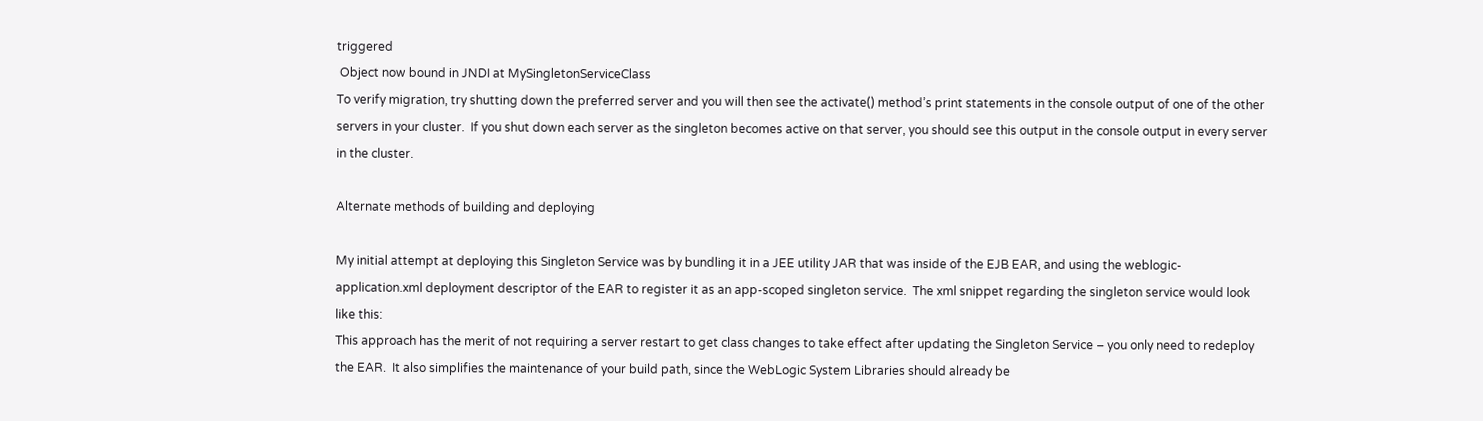triggered
 Object now bound in JNDI at MySingletonServiceClass
To verify migration, try shutting down the preferred server and you will then see the activate() method’s print statements in the console output of one of the other servers in your cluster.  If you shut down each server as the singleton becomes active on that server, you should see this output in the console output in every server in the cluster.

Alternate methods of building and deploying

My initial attempt at deploying this Singleton Service was by bundling it in a JEE utility JAR that was inside of the EJB EAR, and using the weblogic-application.xml deployment descriptor of the EAR to register it as an app-scoped singleton service.  The xml snippet regarding the singleton service would look like this:
This approach has the merit of not requiring a server restart to get class changes to take effect after updating the Singleton Service – you only need to redeploy the EAR.  It also simplifies the maintenance of your build path, since the WebLogic System Libraries should already be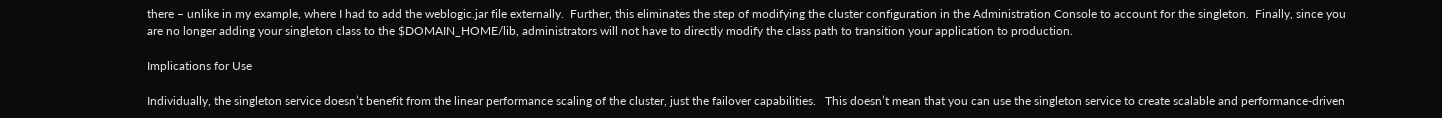there – unlike in my example, where I had to add the weblogic.jar file externally.  Further, this eliminates the step of modifying the cluster configuration in the Administration Console to account for the singleton.  Finally, since you are no longer adding your singleton class to the $DOMAIN_HOME/lib, administrators will not have to directly modify the class path to transition your application to production.

Implications for Use

Individually, the singleton service doesn’t benefit from the linear performance scaling of the cluster, just the failover capabilities.   This doesn’t mean that you can use the singleton service to create scalable and performance-driven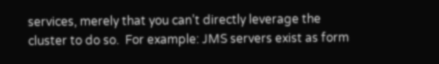services, merely that you can’t directly leverage the cluster to do so.  For example: JMS servers exist as form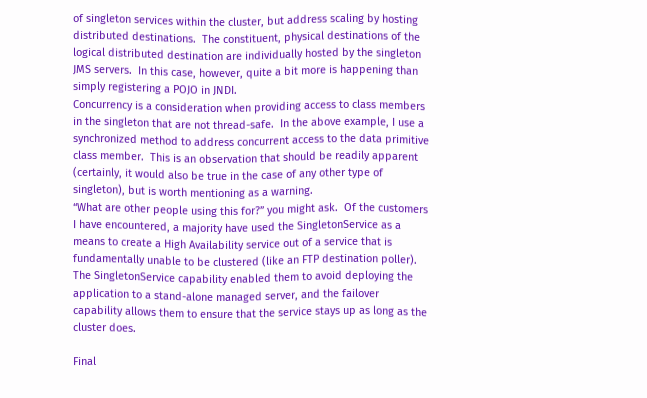of singleton services within the cluster, but address scaling by hosting distributed destinations.  The constituent, physical destinations of the logical distributed destination are individually hosted by the singleton JMS servers.  In this case, however, quite a bit more is happening than simply registering a POJO in JNDI.
Concurrency is a consideration when providing access to class members in the singleton that are not thread-safe.  In the above example, I use a synchronized method to address concurrent access to the data primitive class member.  This is an observation that should be readily apparent (certainly, it would also be true in the case of any other type of singleton), but is worth mentioning as a warning.
“What are other people using this for?” you might ask.  Of the customers I have encountered, a majority have used the SingletonService as a means to create a High Availability service out of a service that is fundamentally unable to be clustered (like an FTP destination poller).  The SingletonService capability enabled them to avoid deploying the application to a stand-alone managed server, and the failover capability allows them to ensure that the service stays up as long as the cluster does.

Final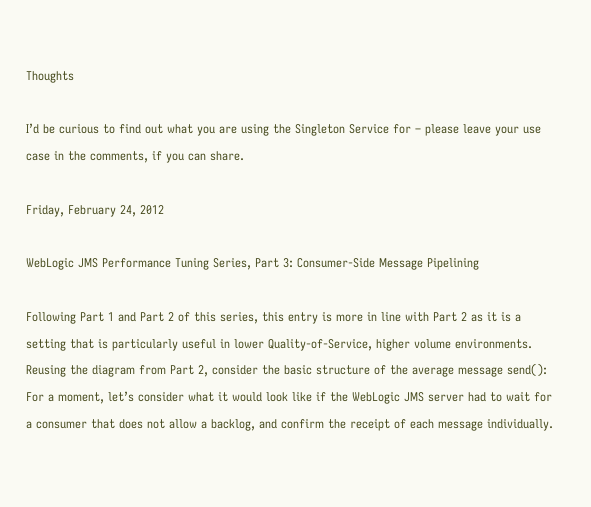Thoughts

I’d be curious to find out what you are using the Singleton Service for – please leave your use case in the comments, if you can share.

Friday, February 24, 2012

WebLogic JMS Performance Tuning Series, Part 3: Consumer-Side Message Pipelining

Following Part 1 and Part 2 of this series, this entry is more in line with Part 2 as it is a setting that is particularly useful in lower Quality-of-Service, higher volume environments.
Reusing the diagram from Part 2, consider the basic structure of the average message send():
For a moment, let’s consider what it would look like if the WebLogic JMS server had to wait for a consumer that does not allow a backlog, and confirm the receipt of each message individually.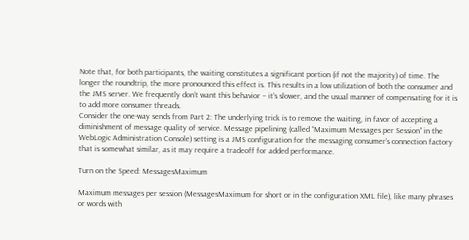Note that, for both participants, the waiting constitutes a significant portion (if not the majority) of time. The longer the roundtrip, the more pronounced this effect is. This results in a low utilization of both the consumer and the JMS server. We frequently don’t want this behavior – it’s slower, and the usual manner of compensating for it is to add more consumer threads.
Consider the one-way sends from Part 2: The underlying trick is to remove the waiting, in favor of accepting a diminishment of message quality of service. Message pipelining (called “Maximum Messages per Session” in the WebLogic Administration Console) setting is a JMS configuration for the messaging consumer’s connection factory that is somewhat similar, as it may require a tradeoff for added performance.

Turn on the Speed: MessagesMaximum

Maximum messages per session (MessagesMaximum for short or in the configuration XML file), like many phrases or words with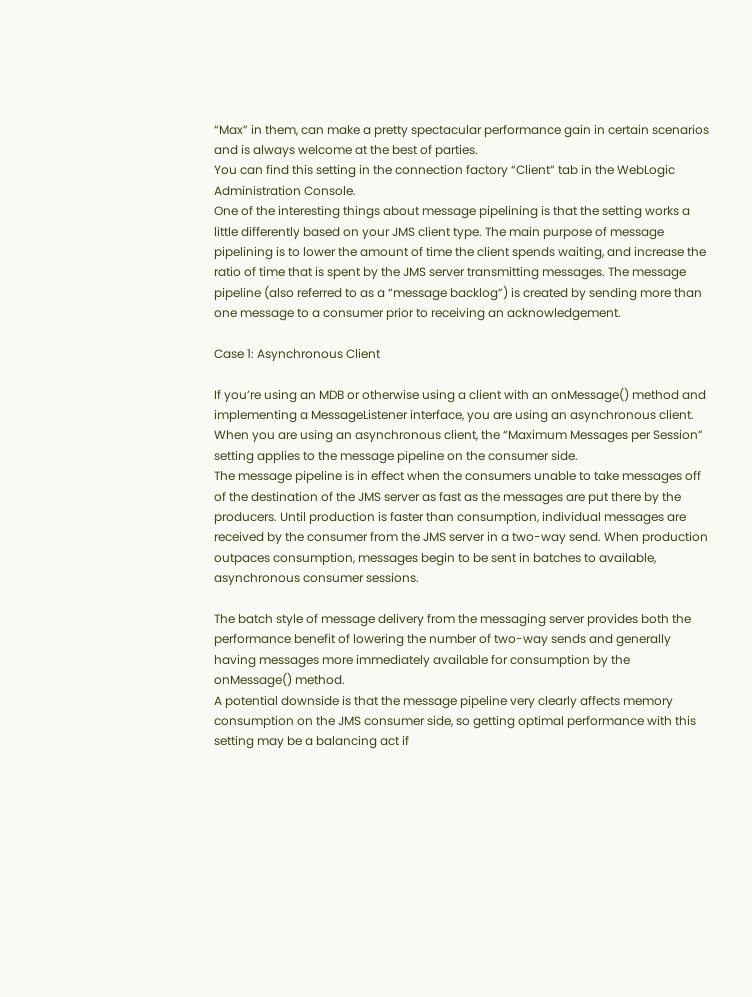“Max” in them, can make a pretty spectacular performance gain in certain scenarios and is always welcome at the best of parties.
You can find this setting in the connection factory “Client” tab in the WebLogic Administration Console.
One of the interesting things about message pipelining is that the setting works a little differently based on your JMS client type. The main purpose of message pipelining is to lower the amount of time the client spends waiting, and increase the ratio of time that is spent by the JMS server transmitting messages. The message pipeline (also referred to as a “message backlog”) is created by sending more than one message to a consumer prior to receiving an acknowledgement.

Case 1: Asynchronous Client

If you’re using an MDB or otherwise using a client with an onMessage() method and implementing a MessageListener interface, you are using an asynchronous client. When you are using an asynchronous client, the “Maximum Messages per Session” setting applies to the message pipeline on the consumer side.
The message pipeline is in effect when the consumers unable to take messages off of the destination of the JMS server as fast as the messages are put there by the producers. Until production is faster than consumption, individual messages are received by the consumer from the JMS server in a two-way send. When production outpaces consumption, messages begin to be sent in batches to available, asynchronous consumer sessions.

The batch style of message delivery from the messaging server provides both the performance benefit of lowering the number of two-way sends and generally having messages more immediately available for consumption by the onMessage() method.
A potential downside is that the message pipeline very clearly affects memory consumption on the JMS consumer side, so getting optimal performance with this setting may be a balancing act if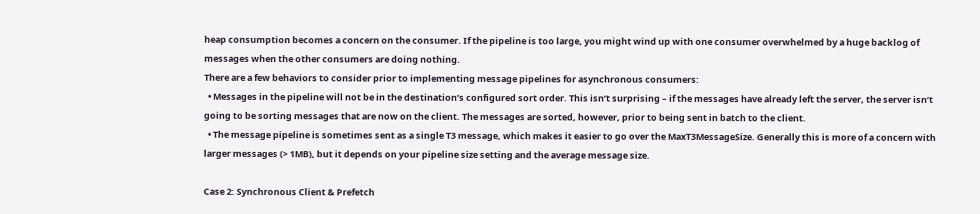heap consumption becomes a concern on the consumer. If the pipeline is too large, you might wind up with one consumer overwhelmed by a huge backlog of messages when the other consumers are doing nothing.
There are a few behaviors to consider prior to implementing message pipelines for asynchronous consumers:
  • Messages in the pipeline will not be in the destination’s configured sort order. This isn’t surprising – if the messages have already left the server, the server isn’t going to be sorting messages that are now on the client. The messages are sorted, however, prior to being sent in batch to the client.
  • The message pipeline is sometimes sent as a single T3 message, which makes it easier to go over the MaxT3MessageSize. Generally this is more of a concern with larger messages (> 1MB), but it depends on your pipeline size setting and the average message size.

Case 2: Synchronous Client & Prefetch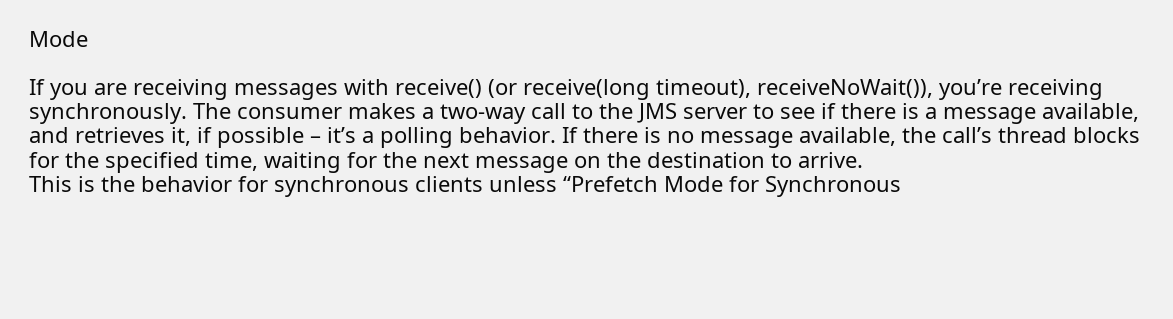Mode

If you are receiving messages with receive() (or receive(long timeout), receiveNoWait()), you’re receiving synchronously. The consumer makes a two-way call to the JMS server to see if there is a message available, and retrieves it, if possible – it’s a polling behavior. If there is no message available, the call’s thread blocks for the specified time, waiting for the next message on the destination to arrive.
This is the behavior for synchronous clients unless “Prefetch Mode for Synchronous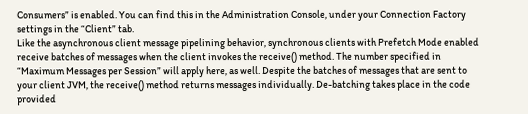Consumers” is enabled. You can find this in the Administration Console, under your Connection Factory settings in the “Client” tab.
Like the asynchronous client message pipelining behavior, synchronous clients with Prefetch Mode enabled receive batches of messages when the client invokes the receive() method. The number specified in “Maximum Messages per Session” will apply here, as well. Despite the batches of messages that are sent to your client JVM, the receive() method returns messages individually. De-batching takes place in the code provided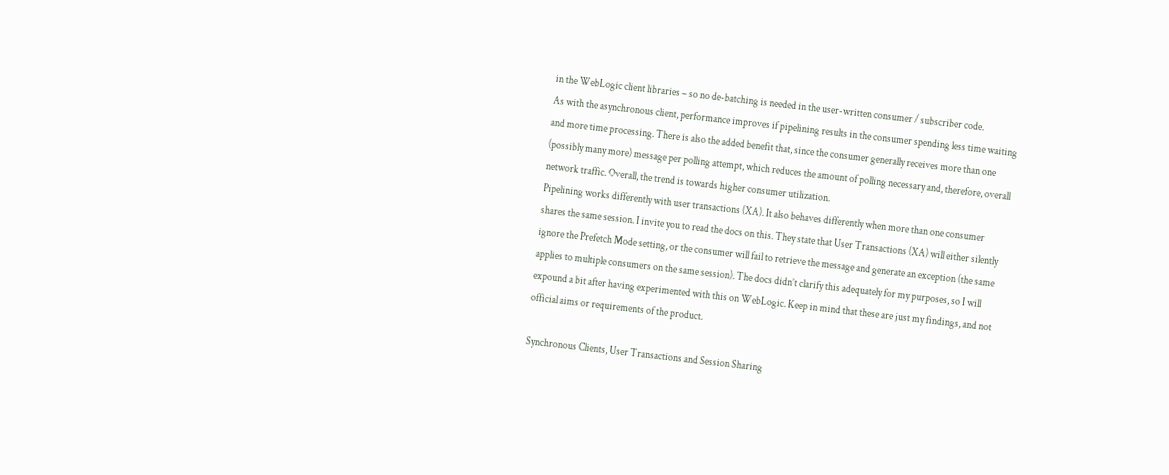in the WebLogic client libraries – so no de-batching is needed in the user-written consumer / subscriber code.
As with the asynchronous client, performance improves if pipelining results in the consumer spending less time waiting and more time processing. There is also the added benefit that, since the consumer generally receives more than one (possibly many more) message per polling attempt, which reduces the amount of polling necessary and, therefore, overall network traffic. Overall, the trend is towards higher consumer utilization.
Pipelining works differently with user transactions (XA). It also behaves differently when more than one consumer shares the same session. I invite you to read the docs on this. They state that User Transactions (XA) will either silently ignore the Prefetch Mode setting, or the consumer will fail to retrieve the message and generate an exception (the same applies to multiple consumers on the same session). The docs didn’t clarify this adequately for my purposes, so I will expound a bit after having experimented with this on WebLogic. Keep in mind that these are just my findings, and not official aims or requirements of the product.

Synchronous Clients, User Transactions and Session Sharing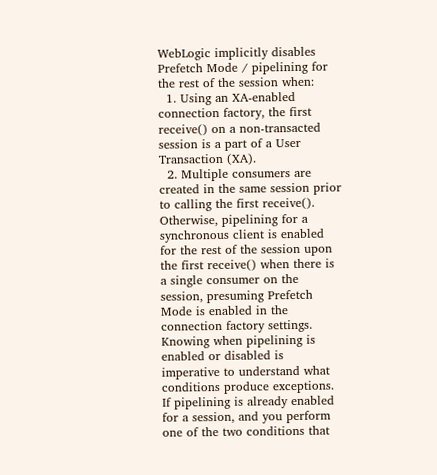WebLogic implicitly disables Prefetch Mode / pipelining for the rest of the session when:
  1. Using an XA-enabled connection factory, the first receive() on a non-transacted session is a part of a User Transaction (XA).
  2. Multiple consumers are created in the same session prior to calling the first receive().
Otherwise, pipelining for a synchronous client is enabled for the rest of the session upon the first receive() when there is a single consumer on the session, presuming Prefetch Mode is enabled in the connection factory settings.
Knowing when pipelining is enabled or disabled is imperative to understand what conditions produce exceptions. If pipelining is already enabled for a session, and you perform one of the two conditions that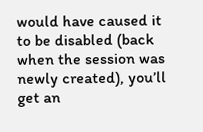would have caused it to be disabled (back when the session was newly created), you’ll get an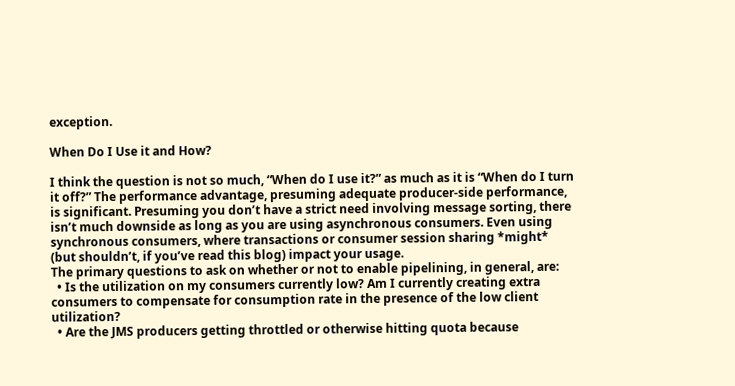exception.

When Do I Use it and How?

I think the question is not so much, “When do I use it?” as much as it is “When do I turn it off?” The performance advantage, presuming adequate producer-side performance, is significant. Presuming you don’t have a strict need involving message sorting, there isn’t much downside as long as you are using asynchronous consumers. Even using synchronous consumers, where transactions or consumer session sharing *might* (but shouldn’t, if you’ve read this blog) impact your usage.
The primary questions to ask on whether or not to enable pipelining, in general, are:
  • Is the utilization on my consumers currently low? Am I currently creating extra consumers to compensate for consumption rate in the presence of the low client utilization?
  • Are the JMS producers getting throttled or otherwise hitting quota because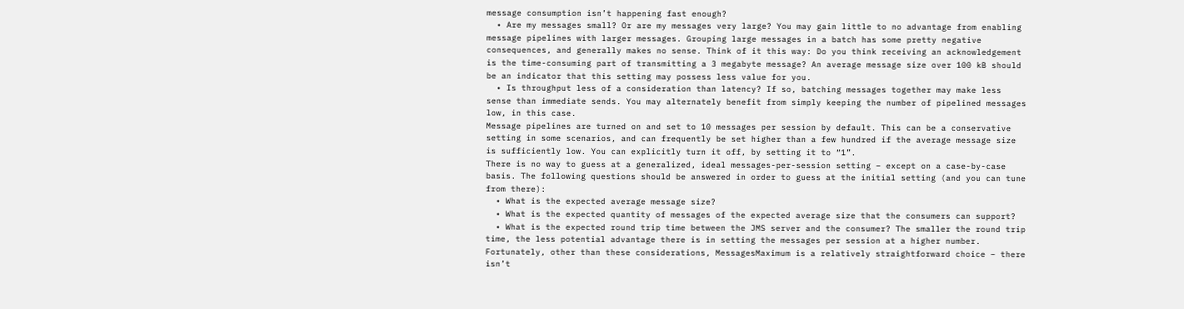message consumption isn’t happening fast enough?
  • Are my messages small? Or are my messages very large? You may gain little to no advantage from enabling message pipelines with larger messages. Grouping large messages in a batch has some pretty negative consequences, and generally makes no sense. Think of it this way: Do you think receiving an acknowledgement is the time-consuming part of transmitting a 3 megabyte message? An average message size over 100 kB should be an indicator that this setting may possess less value for you.
  • Is throughput less of a consideration than latency? If so, batching messages together may make less sense than immediate sends. You may alternately benefit from simply keeping the number of pipelined messages low, in this case.
Message pipelines are turned on and set to 10 messages per session by default. This can be a conservative setting in some scenarios, and can frequently be set higher than a few hundred if the average message size is sufficiently low. You can explicitly turn it off, by setting it to “1”.
There is no way to guess at a generalized, ideal messages-per-session setting – except on a case-by-case basis. The following questions should be answered in order to guess at the initial setting (and you can tune from there):
  • What is the expected average message size?
  • What is the expected quantity of messages of the expected average size that the consumers can support?
  • What is the expected round trip time between the JMS server and the consumer? The smaller the round trip time, the less potential advantage there is in setting the messages per session at a higher number.
Fortunately, other than these considerations, MessagesMaximum is a relatively straightforward choice – there isn’t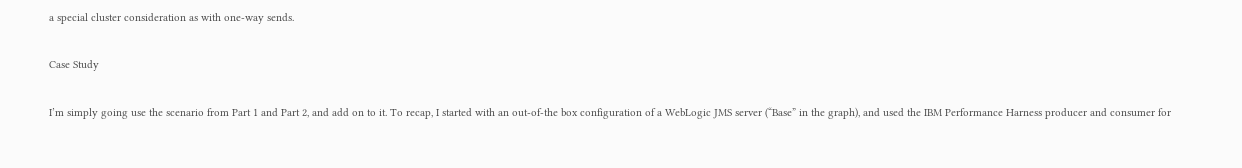a special cluster consideration as with one-way sends.

Case Study

I’m simply going use the scenario from Part 1 and Part 2, and add on to it. To recap, I started with an out-of-the box configuration of a WebLogic JMS server (“Base” in the graph), and used the IBM Performance Harness producer and consumer for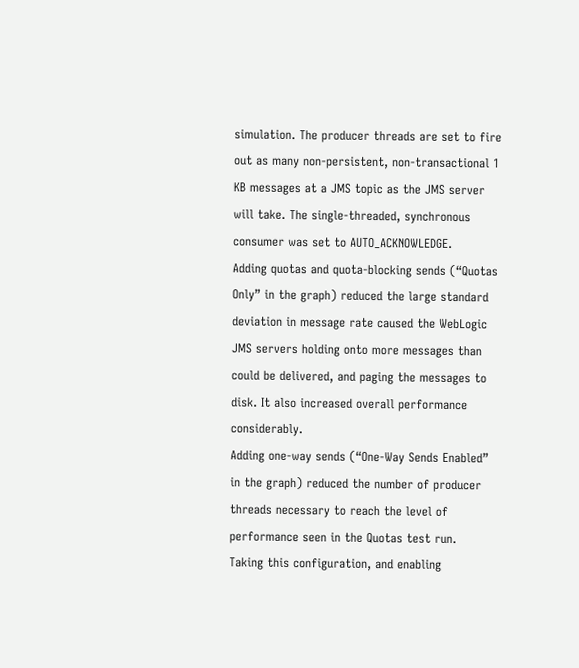simulation. The producer threads are set to fire out as many non-persistent, non-transactional 1 KB messages at a JMS topic as the JMS server will take. The single-threaded, synchronous consumer was set to AUTO_ACKNOWLEDGE.
Adding quotas and quota-blocking sends (“Quotas Only” in the graph) reduced the large standard deviation in message rate caused the WebLogic JMS servers holding onto more messages than could be delivered, and paging the messages to disk. It also increased overall performance considerably.
Adding one-way sends (“One-Way Sends Enabled” in the graph) reduced the number of producer threads necessary to reach the level of performance seen in the Quotas test run.
Taking this configuration, and enabling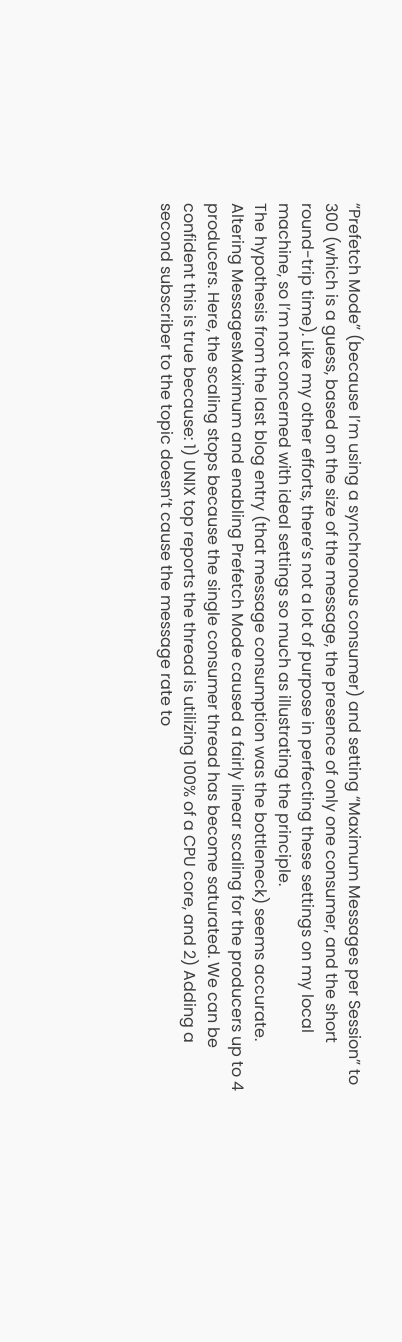“Prefetch Mode” (because I’m using a synchronous consumer) and setting “Maximum Messages per Session” to 300 (which is a guess, based on the size of the message, the presence of only one consumer, and the short round-trip time). Like my other efforts, there’s not a lot of purpose in perfecting these settings on my local machine, so I’m not concerned with ideal settings so much as illustrating the principle.
The hypothesis from the last blog entry (that message consumption was the bottleneck) seems accurate. Altering MessagesMaximum and enabling Prefetch Mode caused a fairly linear scaling for the producers up to 4 producers. Here, the scaling stops because the single consumer thread has become saturated. We can be confident this is true because: 1) UNIX top reports the thread is utilizing 100% of a CPU core, and 2) Adding a second subscriber to the topic doesn’t cause the message rate to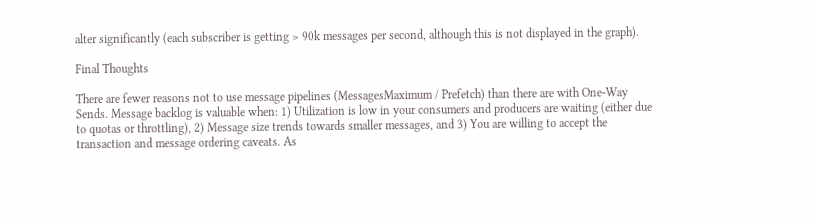alter significantly (each subscriber is getting > 90k messages per second, although this is not displayed in the graph).

Final Thoughts

There are fewer reasons not to use message pipelines (MessagesMaximum / Prefetch) than there are with One-Way Sends. Message backlog is valuable when: 1) Utilization is low in your consumers and producers are waiting (either due to quotas or throttling), 2) Message size trends towards smaller messages, and 3) You are willing to accept the transaction and message ordering caveats. As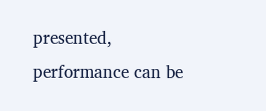presented, performance can be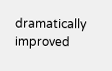dramatically improved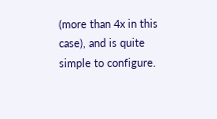(more than 4x in this case), and is quite simple to configure.